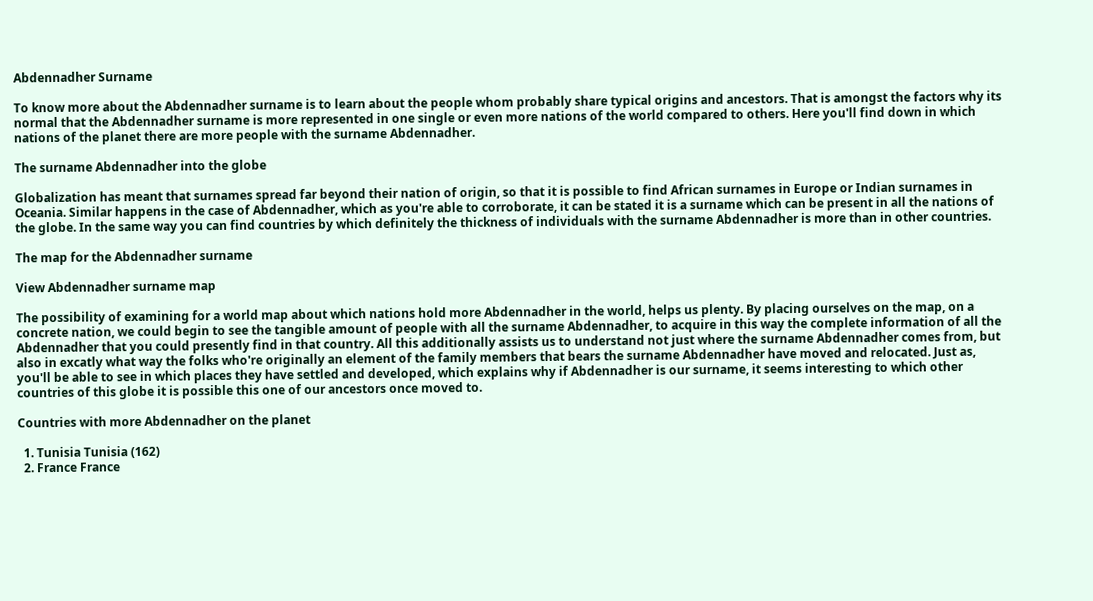Abdennadher Surname

To know more about the Abdennadher surname is to learn about the people whom probably share typical origins and ancestors. That is amongst the factors why its normal that the Abdennadher surname is more represented in one single or even more nations of the world compared to others. Here you'll find down in which nations of the planet there are more people with the surname Abdennadher.

The surname Abdennadher into the globe

Globalization has meant that surnames spread far beyond their nation of origin, so that it is possible to find African surnames in Europe or Indian surnames in Oceania. Similar happens in the case of Abdennadher, which as you're able to corroborate, it can be stated it is a surname which can be present in all the nations of the globe. In the same way you can find countries by which definitely the thickness of individuals with the surname Abdennadher is more than in other countries.

The map for the Abdennadher surname

View Abdennadher surname map

The possibility of examining for a world map about which nations hold more Abdennadher in the world, helps us plenty. By placing ourselves on the map, on a concrete nation, we could begin to see the tangible amount of people with all the surname Abdennadher, to acquire in this way the complete information of all the Abdennadher that you could presently find in that country. All this additionally assists us to understand not just where the surname Abdennadher comes from, but also in excatly what way the folks who're originally an element of the family members that bears the surname Abdennadher have moved and relocated. Just as, you'll be able to see in which places they have settled and developed, which explains why if Abdennadher is our surname, it seems interesting to which other countries of this globe it is possible this one of our ancestors once moved to.

Countries with more Abdennadher on the planet

  1. Tunisia Tunisia (162)
  2. France France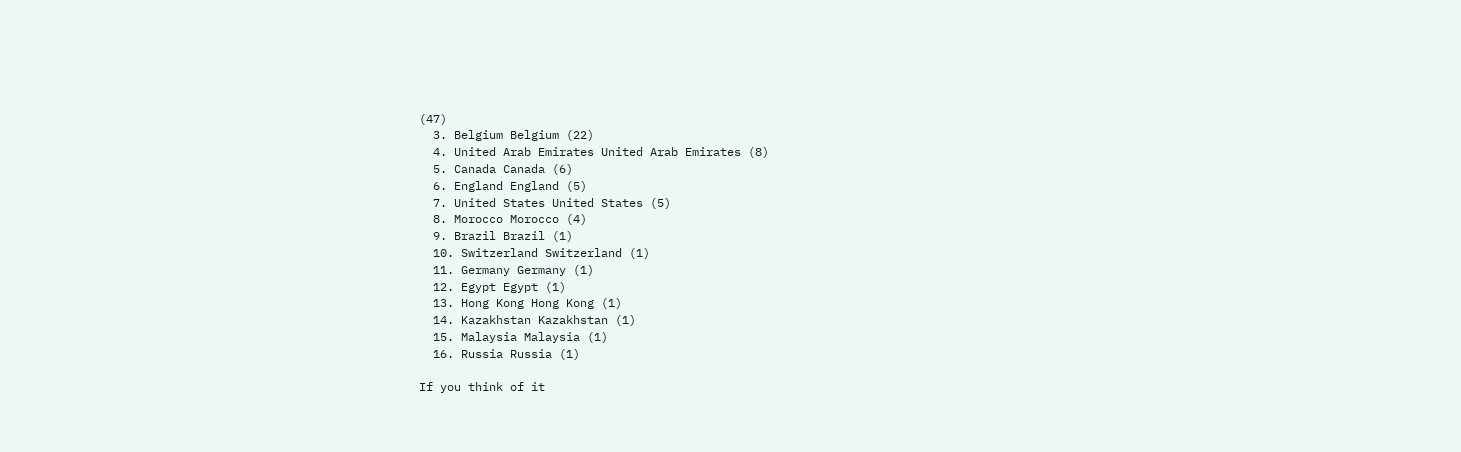(47)
  3. Belgium Belgium (22)
  4. United Arab Emirates United Arab Emirates (8)
  5. Canada Canada (6)
  6. England England (5)
  7. United States United States (5)
  8. Morocco Morocco (4)
  9. Brazil Brazil (1)
  10. Switzerland Switzerland (1)
  11. Germany Germany (1)
  12. Egypt Egypt (1)
  13. Hong Kong Hong Kong (1)
  14. Kazakhstan Kazakhstan (1)
  15. Malaysia Malaysia (1)
  16. Russia Russia (1)

If you think of it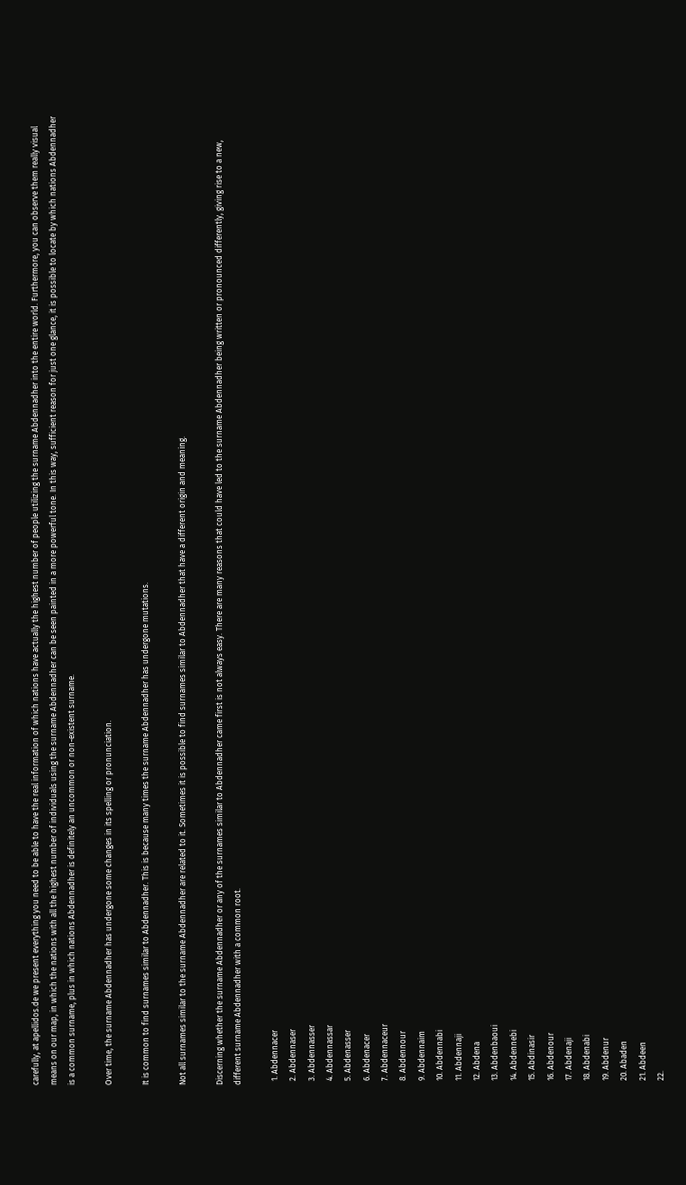carefully, at apellidos.de we present everything you need to be able to have the real information of which nations have actually the highest number of people utilizing the surname Abdennadher into the entire world. Furthermore, you can observe them really visual means on our map, in which the nations with all the highest number of individuals using the surname Abdennadher can be seen painted in a more powerful tone. In this way, sufficient reason for just one glance, it is possible to locate by which nations Abdennadher is a common surname, plus in which nations Abdennadher is definitely an uncommon or non-existent surname.

Over time, the surname Abdennadher has undergone some changes in its spelling or pronunciation.

It is common to find surnames similar to Abdennadher. This is because many times the surname Abdennadher has undergone mutations.

Not all surnames similar to the surname Abdennadher are related to it. Sometimes it is possible to find surnames similar to Abdennadher that have a different origin and meaning.

Discerning whether the surname Abdennadher or any of the surnames similar to Abdennadher came first is not always easy. There are many reasons that could have led to the surname Abdennadher being written or pronounced differently, giving rise to a new, different surname Abdennadher with a common root.

  1. Abdennacer
  2. Abdennaser
  3. Abdennasser
  4. Abdennassar
  5. Abdenasser
  6. Abdenacer
  7. Abdennaceur
  8. Abdennour
  9. Abdennaim
  10. Abdennabi
  11. Abdennaji
  12. Abdena
  13. Abdenbaoui
  14. Abdennebi
  15. Abdinasir
  16. Abdenour
  17. Abdenaji
  18. Abdenabi
  19. Abdenur
  20. Abaden
  21. Abdeen
  22.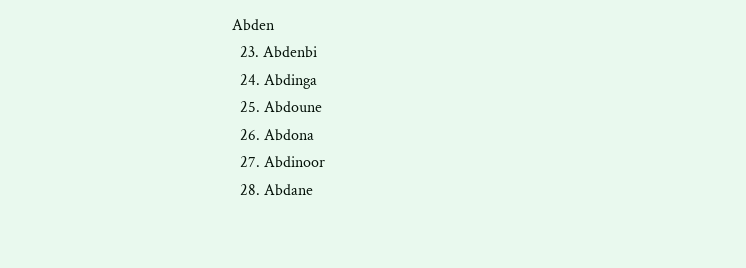Abden
  23. Abdenbi
  24. Abdinga
  25. Abdoune
  26. Abdona
  27. Abdinoor
  28. Abdane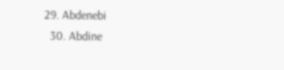29. Abdenebi
  30. Abdine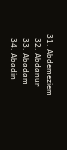31. Abdemeziem
  32. Abdanur
  33. Abadam
  34. Abadin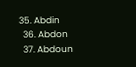35. Abdin
  36. Abdon
  37. Abdoun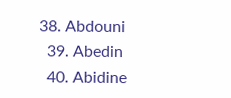38. Abdouni
  39. Abedin
  40. Abidine